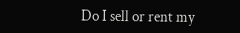Do I sell or rent my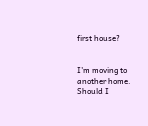first house?


I'm moving to another home. Should I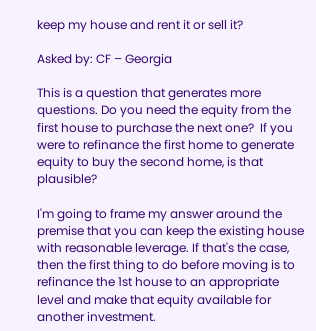keep my house and rent it or sell it?

Asked by: CF – Georgia

This is a question that generates more questions. Do you need the equity from the first house to purchase the next one?  If you were to refinance the first home to generate equity to buy the second home, is that plausible?

I'm going to frame my answer around the premise that you can keep the existing house with reasonable leverage. If that's the case, then the first thing to do before moving is to refinance the 1st house to an appropriate level and make that equity available for another investment.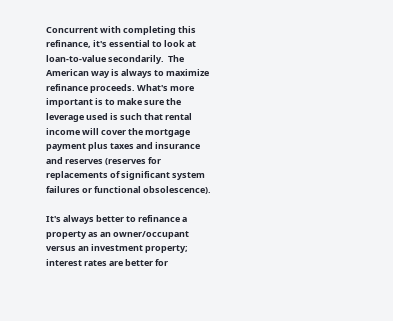Concurrent with completing this refinance, it's essential to look at loan-to-value secondarily.  The American way is always to maximize refinance proceeds. What's more important is to make sure the leverage used is such that rental income will cover the mortgage payment plus taxes and insurance and reserves (reserves for replacements of significant system failures or functional obsolescence).

It's always better to refinance a property as an owner/occupant versus an investment property; interest rates are better for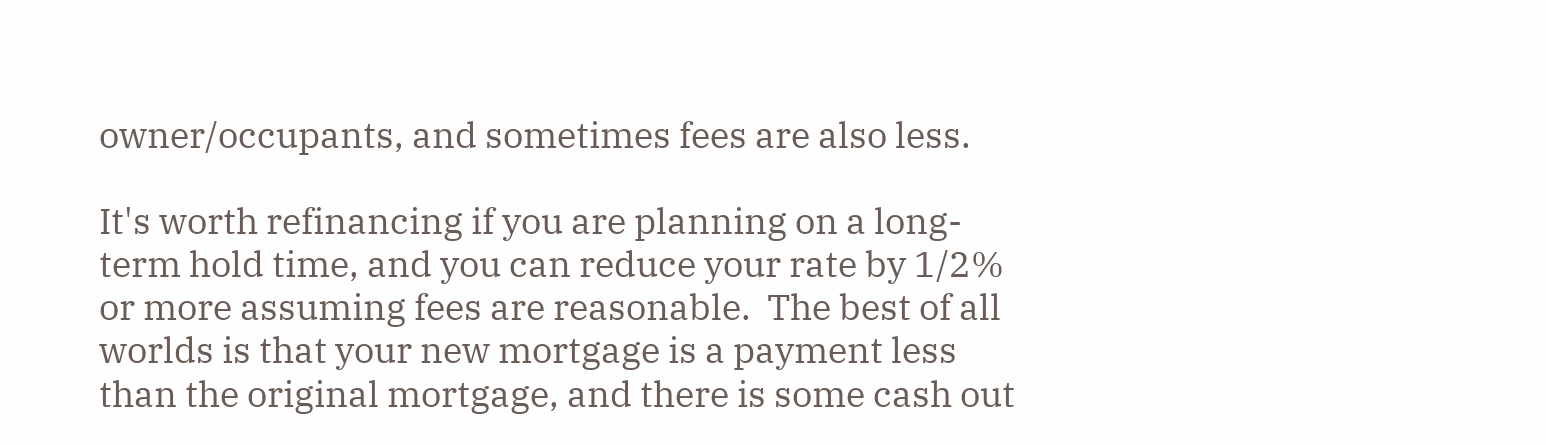owner/occupants, and sometimes fees are also less.

It's worth refinancing if you are planning on a long-term hold time, and you can reduce your rate by 1/2% or more assuming fees are reasonable.  The best of all worlds is that your new mortgage is a payment less than the original mortgage, and there is some cash out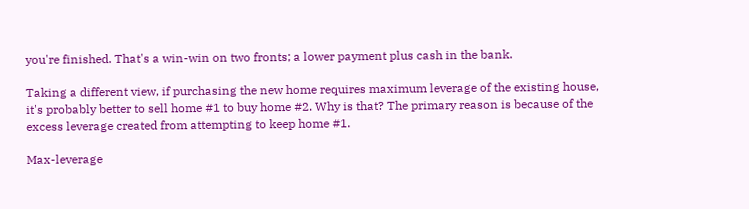you're finished. That's a win-win on two fronts; a lower payment plus cash in the bank.

Taking a different view, if purchasing the new home requires maximum leverage of the existing house, it's probably better to sell home #1 to buy home #2. Why is that? The primary reason is because of the excess leverage created from attempting to keep home #1.

Max-leverage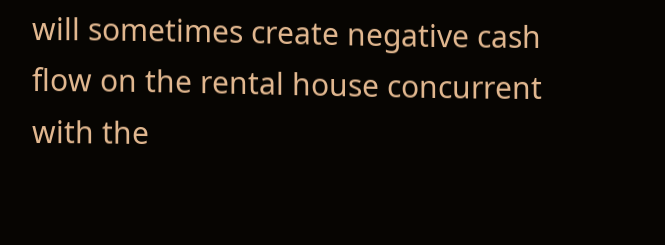will sometimes create negative cash flow on the rental house concurrent with the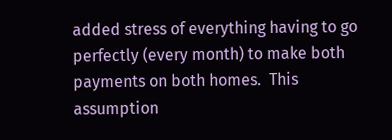added stress of everything having to go perfectly (every month) to make both payments on both homes.  This assumption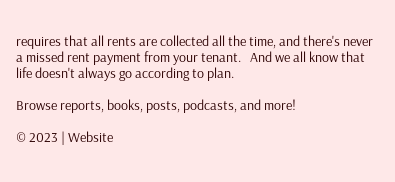requires that all rents are collected all the time, and there's never a missed rent payment from your tenant.   And we all know that life doesn't always go according to plan.

Browse reports, books, posts, podcasts, and more!

© 2023 | Website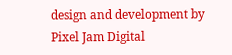design and development by Pixel Jam Digital